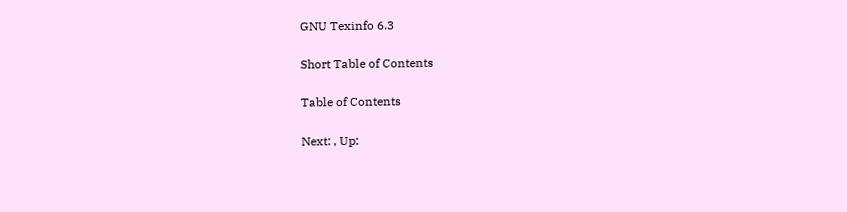GNU Texinfo 6.3

Short Table of Contents

Table of Contents

Next: , Up: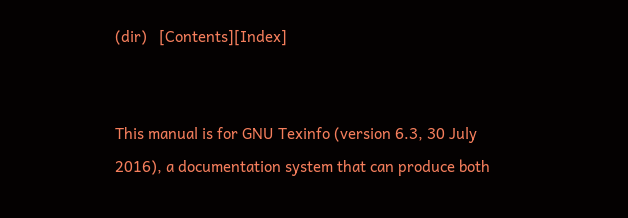(dir)   [Contents][Index]


This manual is for GNU Texinfo (version 6.3, 30 July 2016), a documentation system that can produce both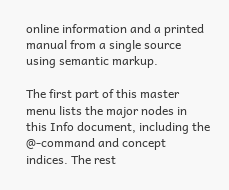online information and a printed manual from a single source using semantic markup.

The first part of this master menu lists the major nodes in this Info document, including the @-command and concept indices. The rest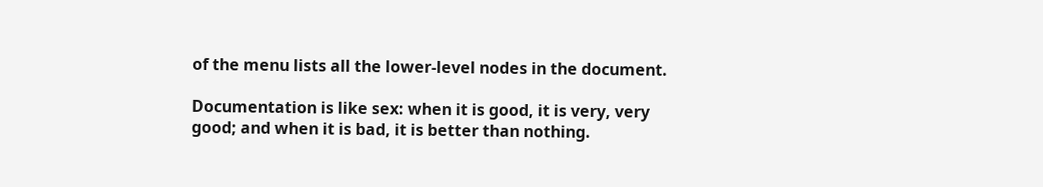of the menu lists all the lower-level nodes in the document.

Documentation is like sex: when it is good, it is very, very good; and when it is bad, it is better than nothing.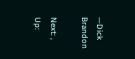—Dick Brandon

Next: , Up: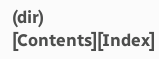(dir)   [Contents][Index]